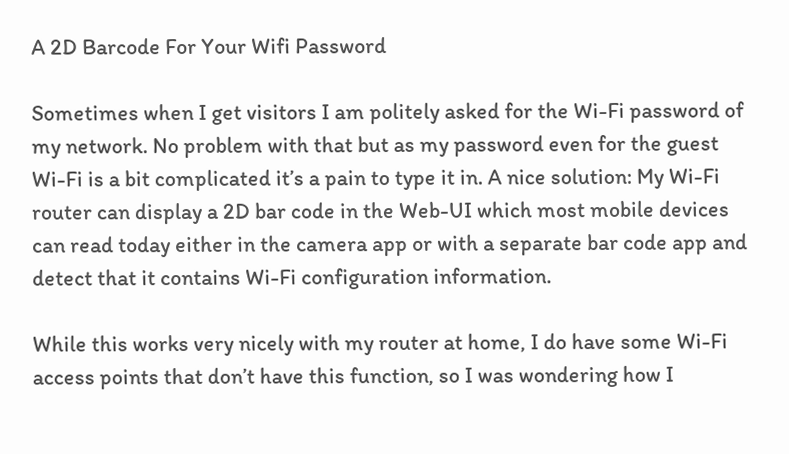A 2D Barcode For Your Wifi Password

Sometimes when I get visitors I am politely asked for the Wi-Fi password of my network. No problem with that but as my password even for the guest Wi-Fi is a bit complicated it’s a pain to type it in. A nice solution: My Wi-Fi router can display a 2D bar code in the Web-UI which most mobile devices can read today either in the camera app or with a separate bar code app and detect that it contains Wi-Fi configuration information.

While this works very nicely with my router at home, I do have some Wi-Fi access points that don’t have this function, so I was wondering how I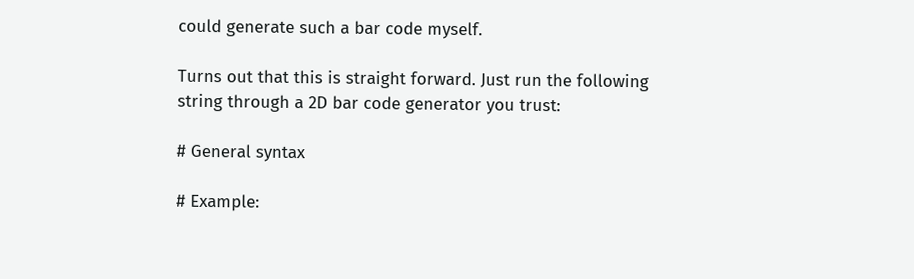could generate such a bar code myself.

Turns out that this is straight forward. Just run the following string through a 2D bar code generator you trust:

# General syntax

# Example: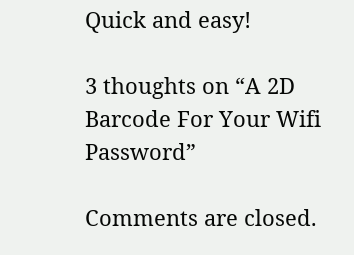Quick and easy!

3 thoughts on “A 2D Barcode For Your Wifi Password”

Comments are closed.